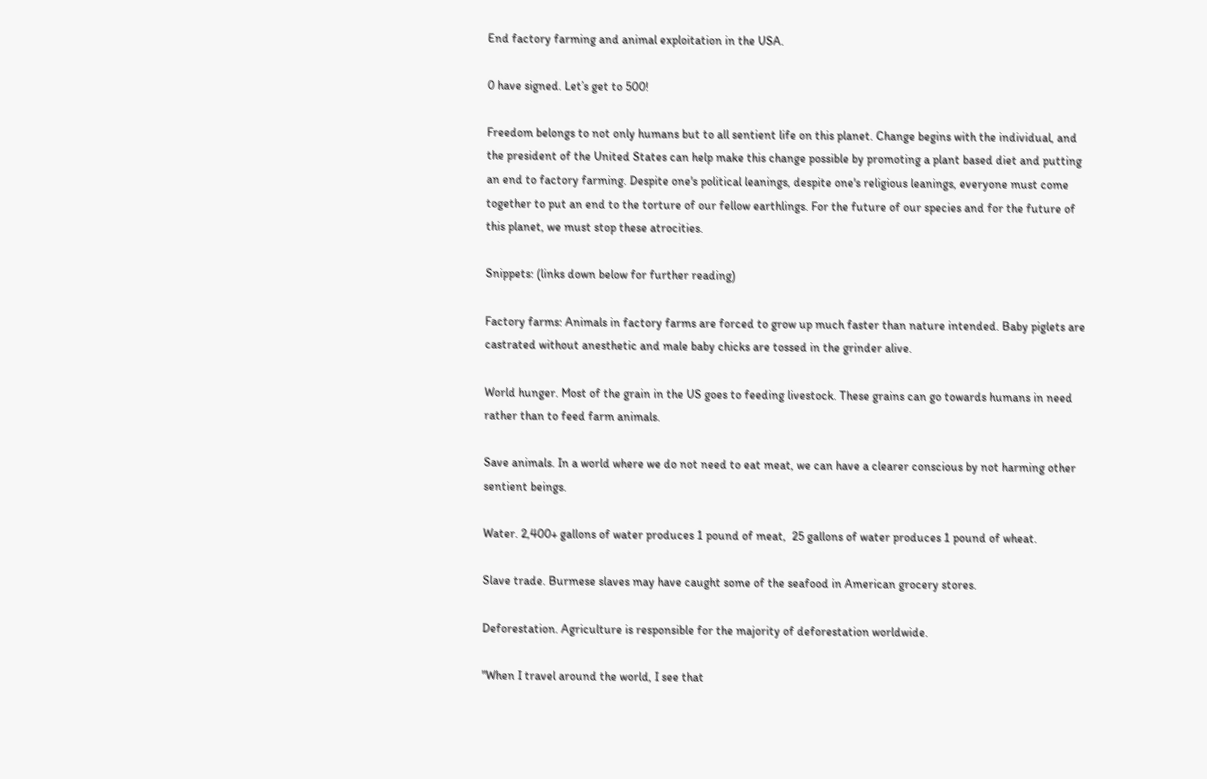End factory farming and animal exploitation in the USA.

0 have signed. Let’s get to 500!

Freedom belongs to not only humans but to all sentient life on this planet. Change begins with the individual, and the president of the United States can help make this change possible by promoting a plant based diet and putting an end to factory farming. Despite one's political leanings, despite one's religious leanings, everyone must come together to put an end to the torture of our fellow earthlings. For the future of our species and for the future of this planet, we must stop these atrocities.

Snippets: (links down below for further reading)

Factory farms: Animals in factory farms are forced to grow up much faster than nature intended. Baby piglets are castrated without anesthetic and male baby chicks are tossed in the grinder alive.

World hunger. Most of the grain in the US goes to feeding livestock. These grains can go towards humans in need rather than to feed farm animals.

Save animals. In a world where we do not need to eat meat, we can have a clearer conscious by not harming other sentient beings.

Water. 2,400+ gallons of water produces 1 pound of meat,  25 gallons of water produces 1 pound of wheat.

Slave trade. Burmese slaves may have caught some of the seafood in American grocery stores.

Deforestation. Agriculture is responsible for the majority of deforestation worldwide.

"When I travel around the world, I see that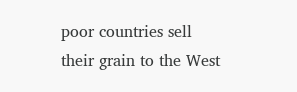poor countries sell their grain to the West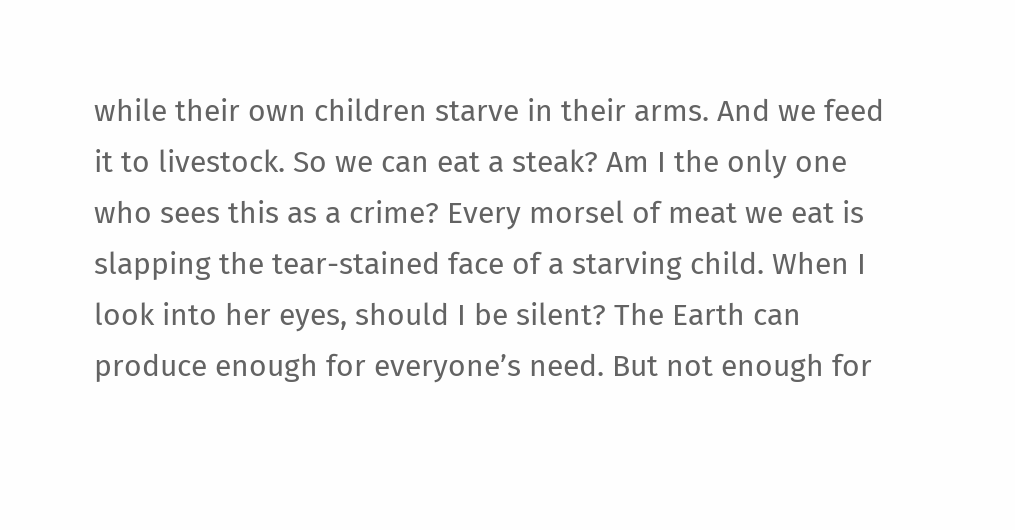while their own children starve in their arms. And we feed it to livestock. So we can eat a steak? Am I the only one who sees this as a crime? Every morsel of meat we eat is slapping the tear-stained face of a starving child. When I look into her eyes, should I be silent? The Earth can produce enough for everyone’s need. But not enough for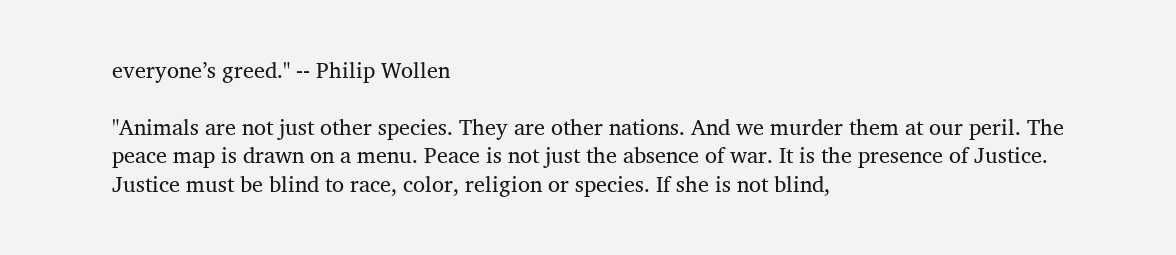everyone’s greed." -- Philip Wollen

"Animals are not just other species. They are other nations. And we murder them at our peril. The peace map is drawn on a menu. Peace is not just the absence of war. It is the presence of Justice. Justice must be blind to race, color, religion or species. If she is not blind,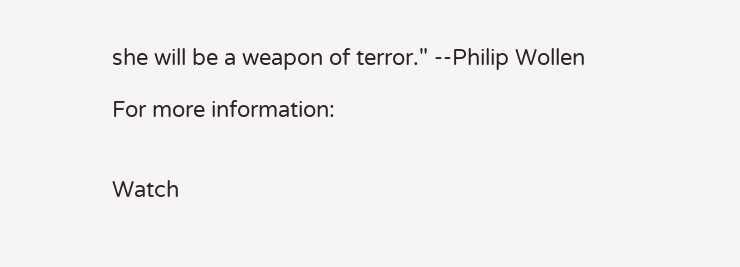she will be a weapon of terror." --Philip Wollen

For more information:


Watch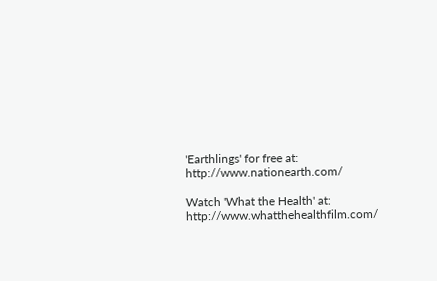'Earthlings' for free at: http://www.nationearth.com/

Watch 'What the Health' at: http://www.whatthehealthfilm.com/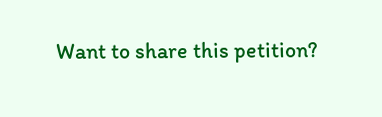Want to share this petition?